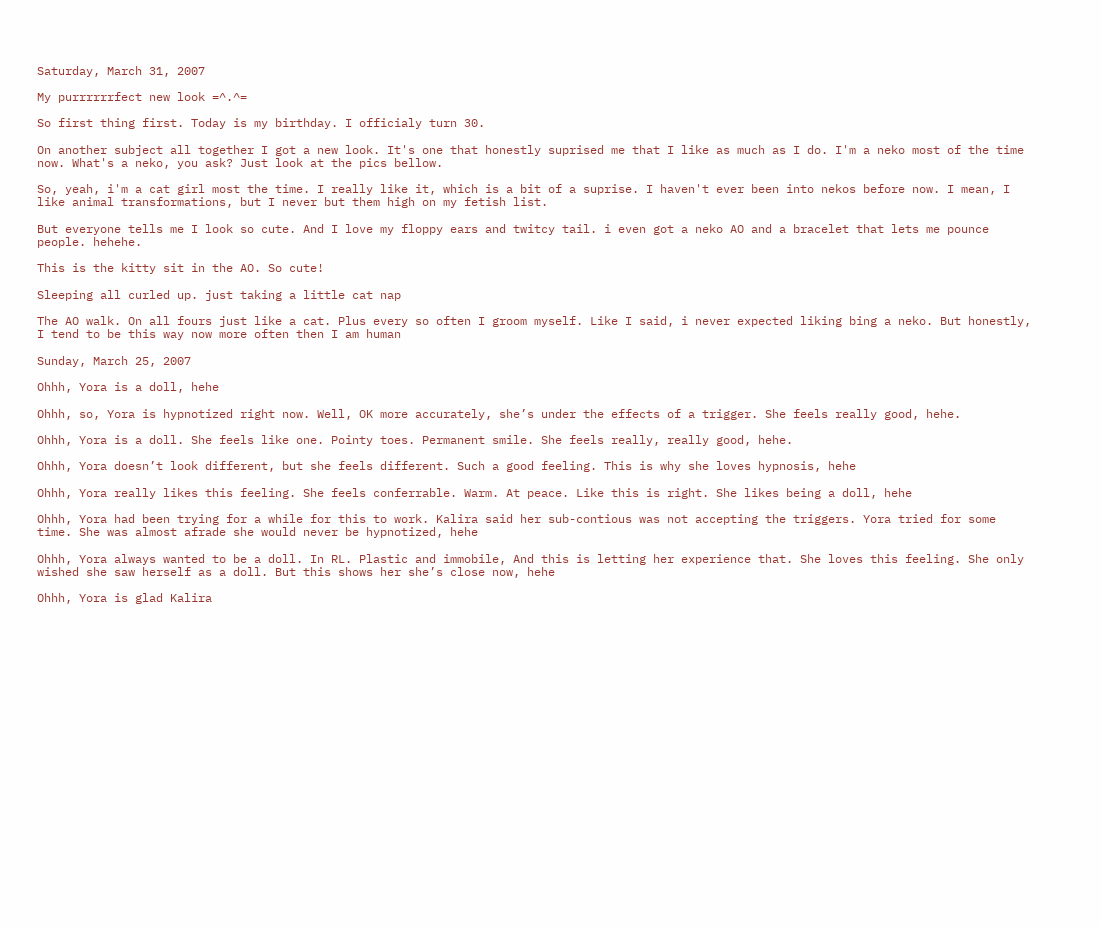Saturday, March 31, 2007

My purrrrrrfect new look =^.^=

So first thing first. Today is my birthday. I officialy turn 30.

On another subject all together I got a new look. It's one that honestly suprised me that I like as much as I do. I'm a neko most of the time now. What's a neko, you ask? Just look at the pics bellow.

So, yeah, i'm a cat girl most the time. I really like it, which is a bit of a suprise. I haven't ever been into nekos before now. I mean, I like animal transformations, but I never but them high on my fetish list.

But everyone tells me I look so cute. And I love my floppy ears and twitcy tail. i even got a neko AO and a bracelet that lets me pounce people. hehehe.

This is the kitty sit in the AO. So cute!

Sleeping all curled up. just taking a little cat nap

The AO walk. On all fours just like a cat. Plus every so often I groom myself. Like I said, i never expected liking bing a neko. But honestly, I tend to be this way now more often then I am human

Sunday, March 25, 2007

Ohhh, Yora is a doll, hehe

Ohhh, so, Yora is hypnotized right now. Well, OK more accurately, she’s under the effects of a trigger. She feels really good, hehe.

Ohhh, Yora is a doll. She feels like one. Pointy toes. Permanent smile. She feels really, really good, hehe.

Ohhh, Yora doesn’t look different, but she feels different. Such a good feeling. This is why she loves hypnosis, hehe

Ohhh, Yora really likes this feeling. She feels conferrable. Warm. At peace. Like this is right. She likes being a doll, hehe

Ohhh, Yora had been trying for a while for this to work. Kalira said her sub-contious was not accepting the triggers. Yora tried for some time. She was almost afrade she would never be hypnotized, hehe

Ohhh, Yora always wanted to be a doll. In RL. Plastic and immobile, And this is letting her experience that. She loves this feeling. She only wished she saw herself as a doll. But this shows her she’s close now, hehe

Ohhh, Yora is glad Kalira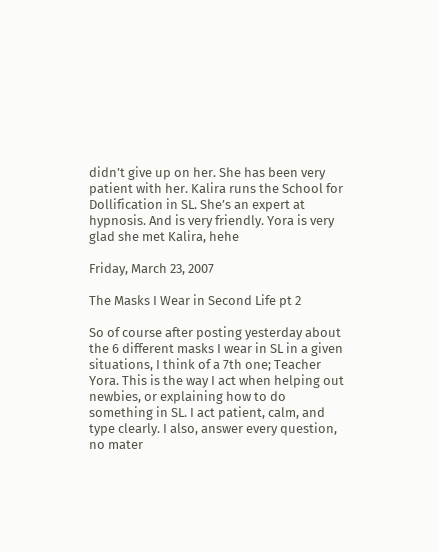didn’t give up on her. She has been very patient with her. Kalira runs the School for Dollification in SL. She’s an expert at hypnosis. And is very friendly. Yora is very glad she met Kalira, hehe

Friday, March 23, 2007

The Masks I Wear in Second Life pt 2

So of course after posting yesterday about the 6 different masks I wear in SL in a given situations, I think of a 7th one; Teacher Yora. This is the way I act when helping out newbies, or explaining how to do something in SL. I act patient, calm, and type clearly. I also, answer every question, no mater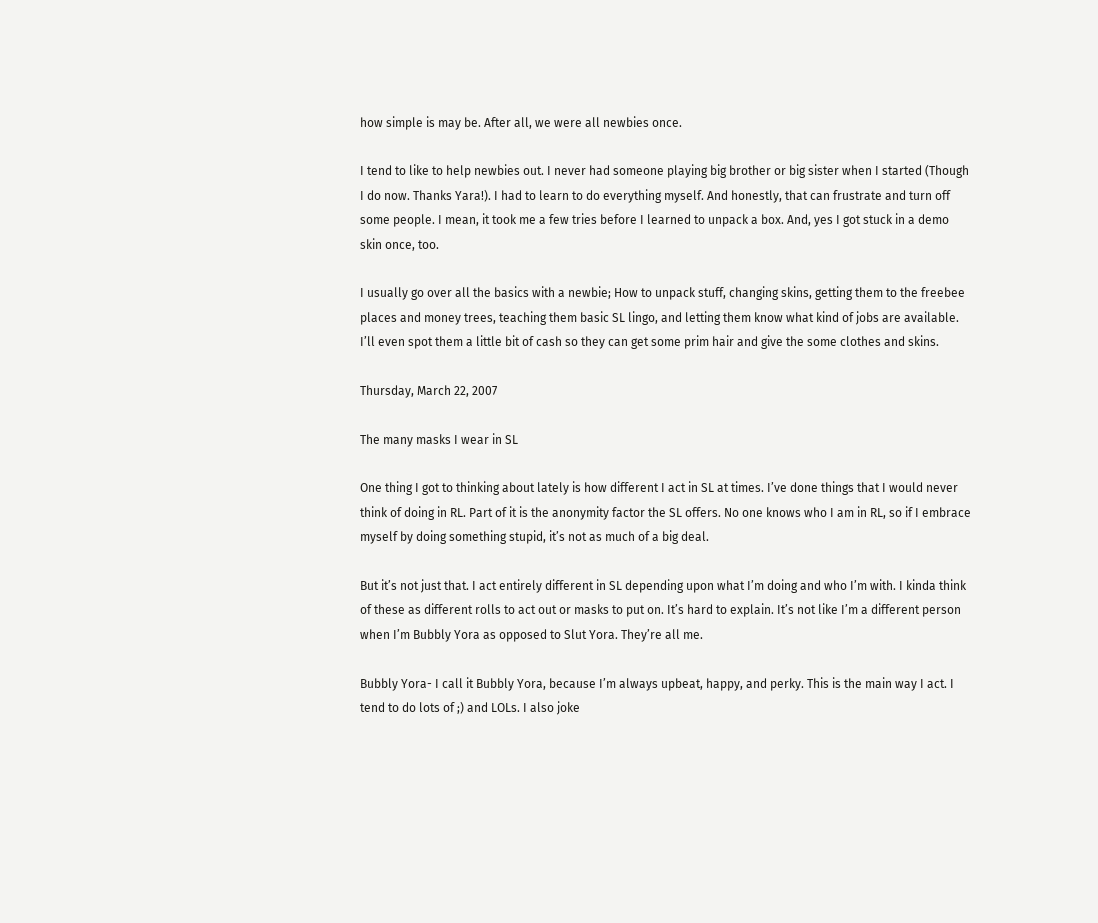how simple is may be. After all, we were all newbies once.

I tend to like to help newbies out. I never had someone playing big brother or big sister when I started (Though I do now. Thanks Yara!). I had to learn to do everything myself. And honestly, that can frustrate and turn off some people. I mean, it took me a few tries before I learned to unpack a box. And, yes I got stuck in a demo skin once, too.

I usually go over all the basics with a newbie; How to unpack stuff, changing skins, getting them to the freebee places and money trees, teaching them basic SL lingo, and letting them know what kind of jobs are available. I’ll even spot them a little bit of cash so they can get some prim hair and give the some clothes and skins.

Thursday, March 22, 2007

The many masks I wear in SL

One thing I got to thinking about lately is how different I act in SL at times. I’ve done things that I would never think of doing in RL. Part of it is the anonymity factor the SL offers. No one knows who I am in RL, so if I embrace myself by doing something stupid, it’s not as much of a big deal.

But it’s not just that. I act entirely different in SL depending upon what I’m doing and who I’m with. I kinda think of these as different rolls to act out or masks to put on. It’s hard to explain. It’s not like I’m a different person when I’m Bubbly Yora as opposed to Slut Yora. They’re all me.

Bubbly Yora- I call it Bubbly Yora, because I’m always upbeat, happy, and perky. This is the main way I act. I tend to do lots of ;) and LOLs. I also joke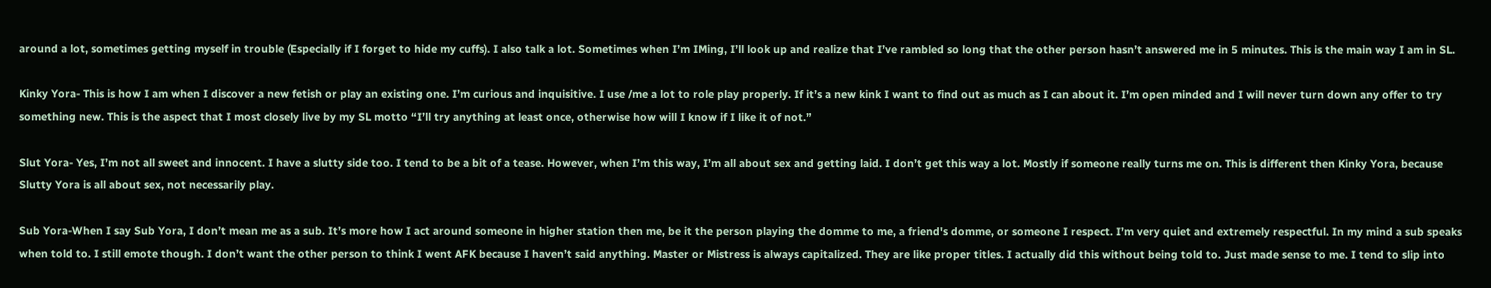around a lot, sometimes getting myself in trouble (Especially if I forget to hide my cuffs). I also talk a lot. Sometimes when I’m IMing, I’ll look up and realize that I’ve rambled so long that the other person hasn’t answered me in 5 minutes. This is the main way I am in SL.

Kinky Yora- This is how I am when I discover a new fetish or play an existing one. I’m curious and inquisitive. I use /me a lot to role play properly. If it’s a new kink I want to find out as much as I can about it. I’m open minded and I will never turn down any offer to try something new. This is the aspect that I most closely live by my SL motto “I’ll try anything at least once, otherwise how will I know if I like it of not.”

Slut Yora- Yes, I’m not all sweet and innocent. I have a slutty side too. I tend to be a bit of a tease. However, when I’m this way, I’m all about sex and getting laid. I don’t get this way a lot. Mostly if someone really turns me on. This is different then Kinky Yora, because Slutty Yora is all about sex, not necessarily play.

Sub Yora-When I say Sub Yora, I don’t mean me as a sub. It’s more how I act around someone in higher station then me, be it the person playing the domme to me, a friend's domme, or someone I respect. I’m very quiet and extremely respectful. In my mind a sub speaks when told to. I still emote though. I don’t want the other person to think I went AFK because I haven’t said anything. Master or Mistress is always capitalized. They are like proper titles. I actually did this without being told to. Just made sense to me. I tend to slip into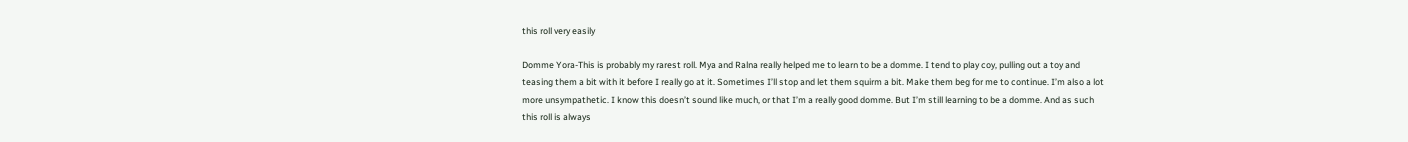this roll very easily

Domme Yora-This is probably my rarest roll. Mya and Ralna really helped me to learn to be a domme. I tend to play coy, pulling out a toy and teasing them a bit with it before I really go at it. Sometimes I’ll stop and let them squirm a bit. Make them beg for me to continue. I’m also a lot more unsympathetic. I know this doesn’t sound like much, or that I’m a really good domme. But I’m still learning to be a domme. And as such this roll is always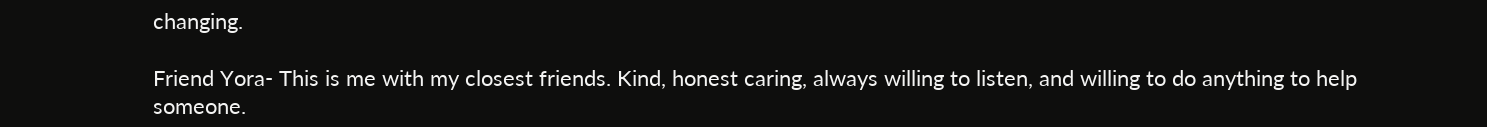changing.

Friend Yora- This is me with my closest friends. Kind, honest caring, always willing to listen, and willing to do anything to help someone.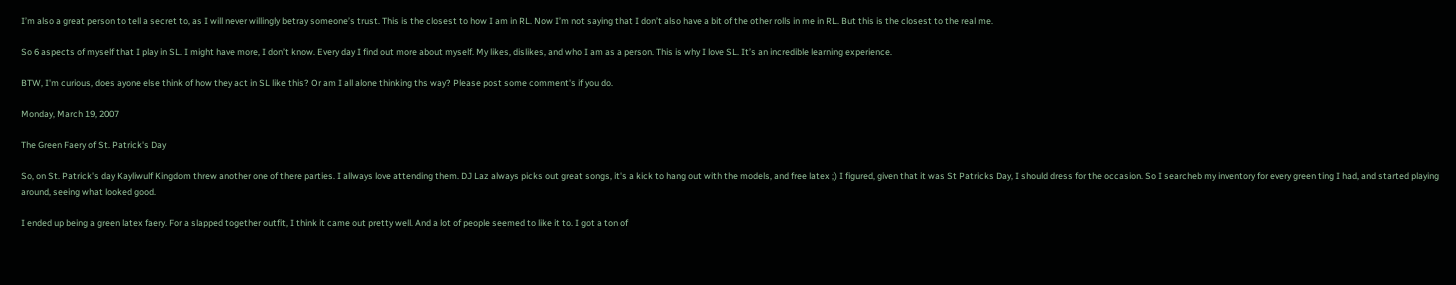I’m also a great person to tell a secret to, as I will never willingly betray someone’s trust. This is the closest to how I am in RL. Now I’m not saying that I don’t also have a bit of the other rolls in me in RL. But this is the closest to the real me.

So 6 aspects of myself that I play in SL. I might have more, I don’t know. Every day I find out more about myself. My likes, dislikes, and who I am as a person. This is why I love SL. It’s an incredible learning experience.

BTW, I'm curious, does ayone else think of how they act in SL like this? Or am I all alone thinking ths way? Please post some comment's if you do.

Monday, March 19, 2007

The Green Faery of St. Patrick's Day

So, on St. Patrick's day Kayliwulf Kingdom threw another one of there parties. I allways love attending them. DJ Laz always picks out great songs, it's a kick to hang out with the models, and free latex ;) I figured, given that it was St Patricks Day, I should dress for the occasion. So I searcheb my inventory for every green ting I had, and started playing around, seeing what looked good.

I ended up being a green latex faery. For a slapped together outfit, I think it came out pretty well. And a lot of people seemed to like it to. I got a ton of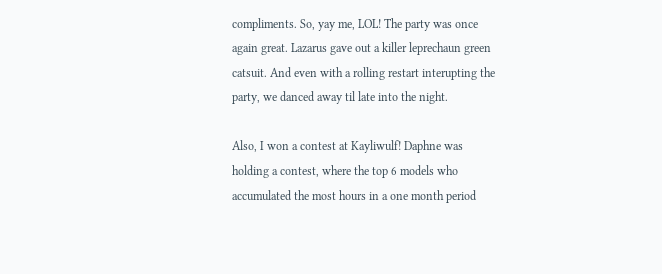compliments. So, yay me, LOL! The party was once again great. Lazarus gave out a killer leprechaun green catsuit. And even with a rolling restart interupting the party, we danced away til late into the night.

Also, I won a contest at Kayliwulf! Daphne was holding a contest, where the top 6 models who accumulated the most hours in a one month period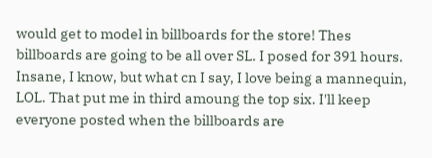would get to model in billboards for the store! Thes billboards are going to be all over SL. I posed for 391 hours. Insane, I know, but what cn I say, I love being a mannequin, LOL. That put me in third amoung the top six. I'll keep everyone posted when the billboards are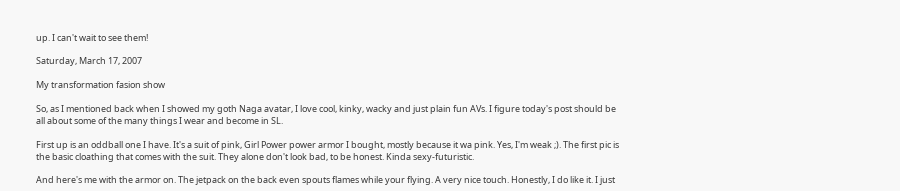up. I can't wait to see them!

Saturday, March 17, 2007

My transformation fasion show

So, as I mentioned back when I showed my goth Naga avatar, I love cool, kinky, wacky and just plain fun AVs. I figure today's post should be all about some of the many things I wear and become in SL.

First up is an oddball one I have. It's a suit of pink, Girl Power power armor I bought, mostly because it wa pink. Yes, I'm weak ;). The first pic is the basic cloathing that comes with the suit. They alone don't look bad, to be honest. Kinda sexy-futuristic.

And here's me with the armor on. The jetpack on the back even spouts flames while your flying. A very nice touch. Honestly, I do like it. I just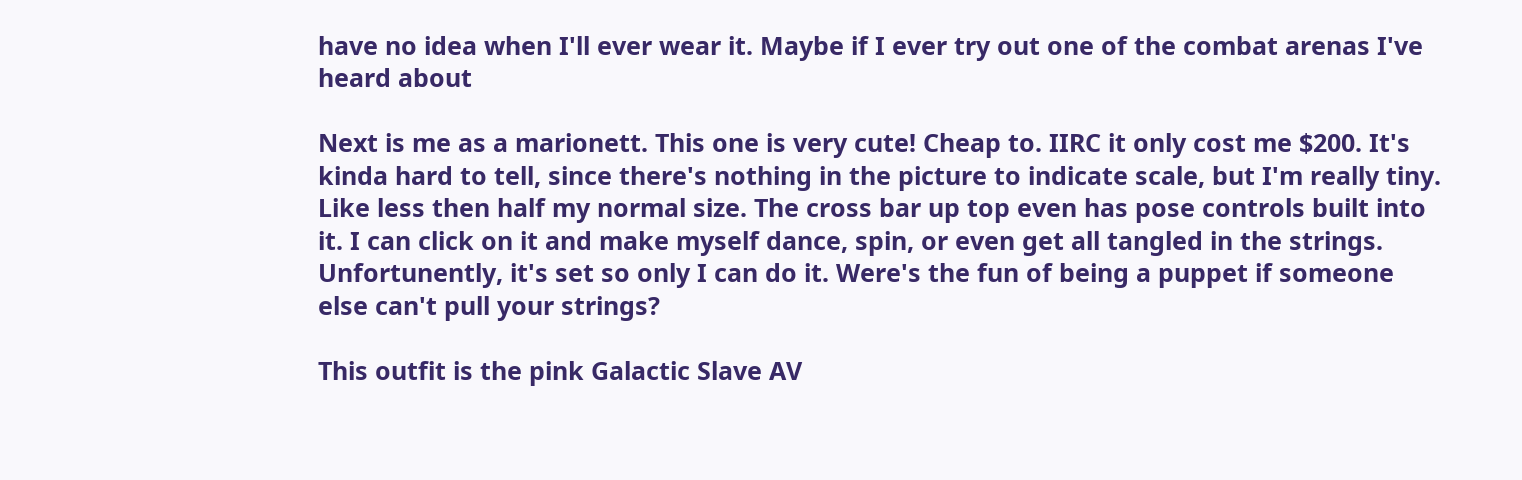have no idea when I'll ever wear it. Maybe if I ever try out one of the combat arenas I've heard about

Next is me as a marionett. This one is very cute! Cheap to. IIRC it only cost me $200. It's kinda hard to tell, since there's nothing in the picture to indicate scale, but I'm really tiny. Like less then half my normal size. The cross bar up top even has pose controls built into it. I can click on it and make myself dance, spin, or even get all tangled in the strings. Unfortunently, it's set so only I can do it. Were's the fun of being a puppet if someone else can't pull your strings?

This outfit is the pink Galactic Slave AV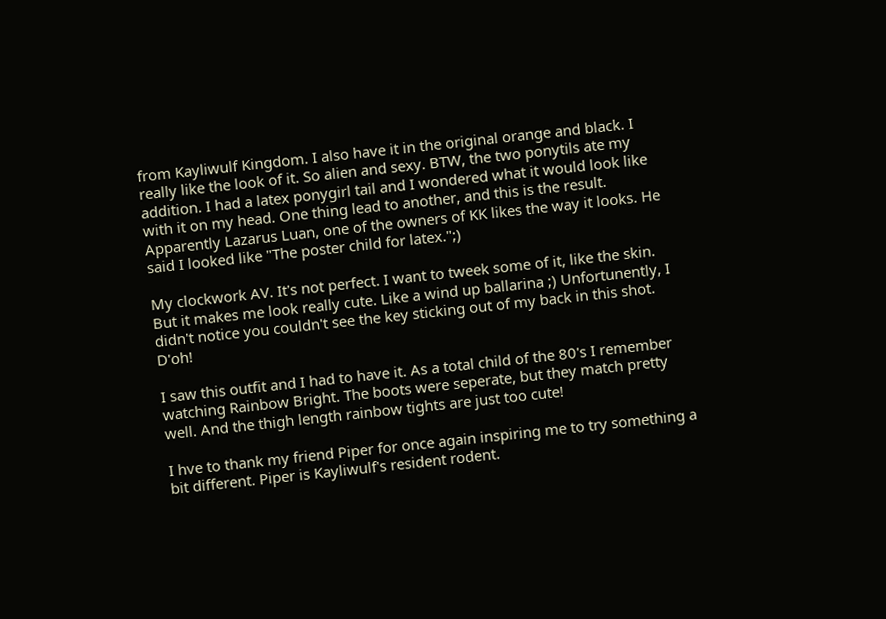from Kayliwulf Kingdom. I also have it in the original orange and black. I really like the look of it. So alien and sexy. BTW, the two ponytils ate my addition. I had a latex ponygirl tail and I wondered what it would look like with it on my head. One thing lead to another, and this is the result. Apparently Lazarus Luan, one of the owners of KK likes the way it looks. He said I looked like "The poster child for latex.";)

My clockwork AV. It's not perfect. I want to tweek some of it, like the skin. But it makes me look really cute. Like a wind up ballarina ;) Unfortunently, I didn't notice you couldn't see the key sticking out of my back in this shot. D'oh!

I saw this outfit and I had to have it. As a total child of the 80's I remember watching Rainbow Bright. The boots were seperate, but they match pretty well. And the thigh length rainbow tights are just too cute!

I hve to thank my friend Piper for once again inspiring me to try something a bit different. Piper is Kayliwulf's resident rodent.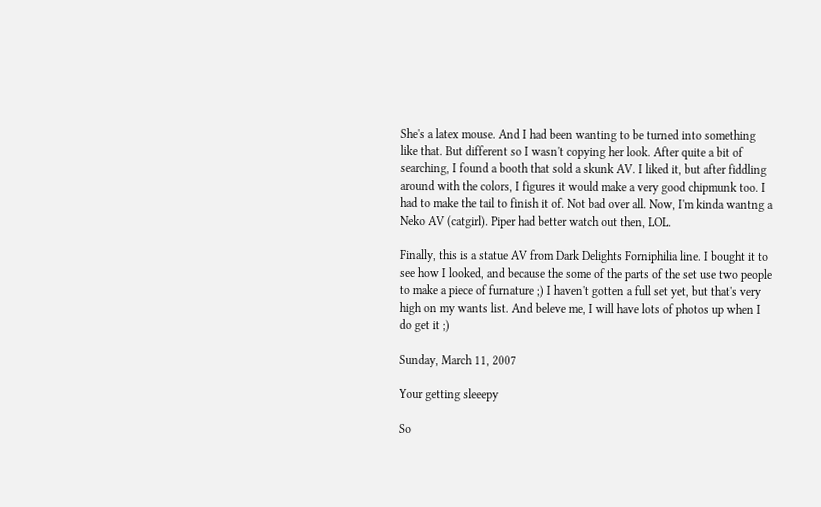She's a latex mouse. And I had been wanting to be turned into something like that. But different so I wasn't copying her look. After quite a bit of searching, I found a booth that sold a skunk AV. I liked it, but after fiddling around with the colors, I figures it would make a very good chipmunk too. I had to make the tail to finish it of. Not bad over all. Now, I'm kinda wantng a Neko AV (catgirl). Piper had better watch out then, LOL.

Finally, this is a statue AV from Dark Delights Forniphilia line. I bought it to see how I looked, and because the some of the parts of the set use two people to make a piece of furnature ;) I haven't gotten a full set yet, but that's very high on my wants list. And beleve me, I will have lots of photos up when I do get it ;)

Sunday, March 11, 2007

Your getting sleeepy

So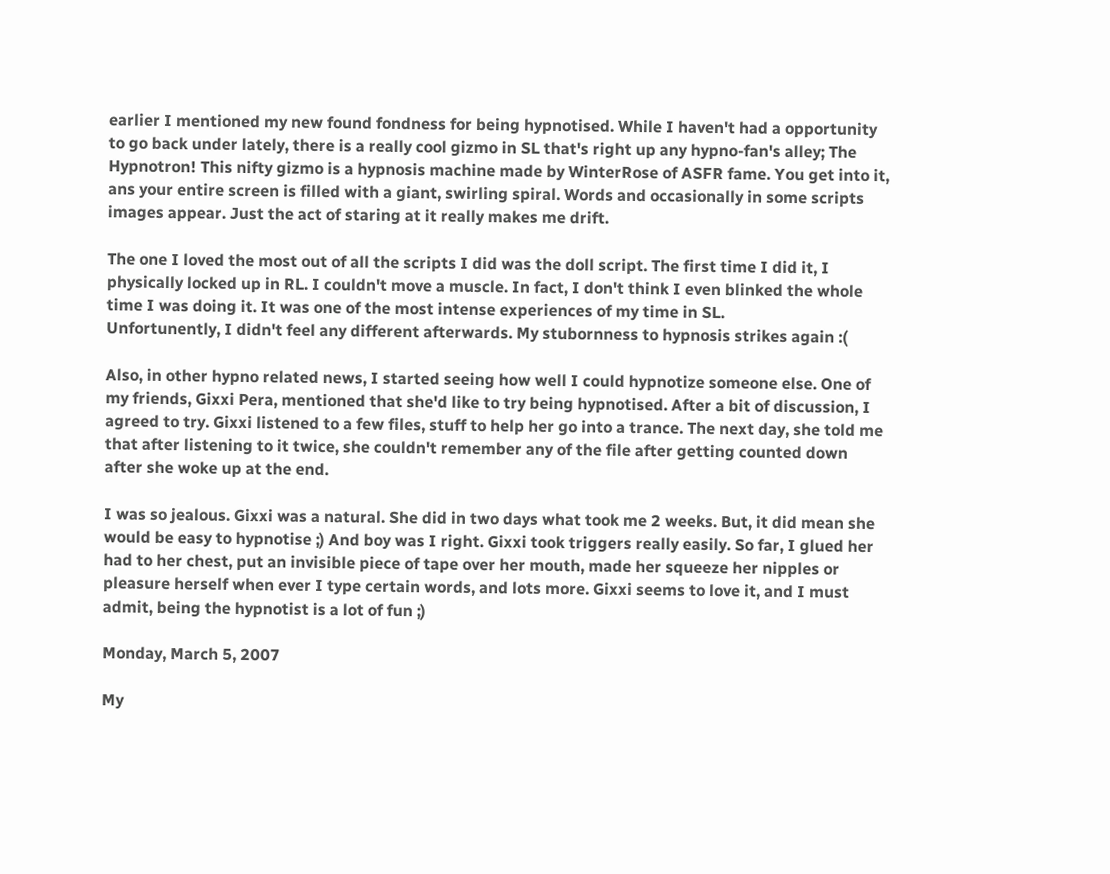earlier I mentioned my new found fondness for being hypnotised. While I haven't had a opportunity to go back under lately, there is a really cool gizmo in SL that's right up any hypno-fan's alley; The Hypnotron! This nifty gizmo is a hypnosis machine made by WinterRose of ASFR fame. You get into it, ans your entire screen is filled with a giant, swirling spiral. Words and occasionally in some scripts images appear. Just the act of staring at it really makes me drift.

The one I loved the most out of all the scripts I did was the doll script. The first time I did it, I physically locked up in RL. I couldn't move a muscle. In fact, I don't think I even blinked the whole time I was doing it. It was one of the most intense experiences of my time in SL.
Unfortunently, I didn't feel any different afterwards. My stubornness to hypnosis strikes again :(

Also, in other hypno related news, I started seeing how well I could hypnotize someone else. One of my friends, Gixxi Pera, mentioned that she'd like to try being hypnotised. After a bit of discussion, I agreed to try. Gixxi listened to a few files, stuff to help her go into a trance. The next day, she told me that after listening to it twice, she couldn't remember any of the file after getting counted down after she woke up at the end.

I was so jealous. Gixxi was a natural. She did in two days what took me 2 weeks. But, it did mean she would be easy to hypnotise ;) And boy was I right. Gixxi took triggers really easily. So far, I glued her had to her chest, put an invisible piece of tape over her mouth, made her squeeze her nipples or pleasure herself when ever I type certain words, and lots more. Gixxi seems to love it, and I must admit, being the hypnotist is a lot of fun ;)

Monday, March 5, 2007

My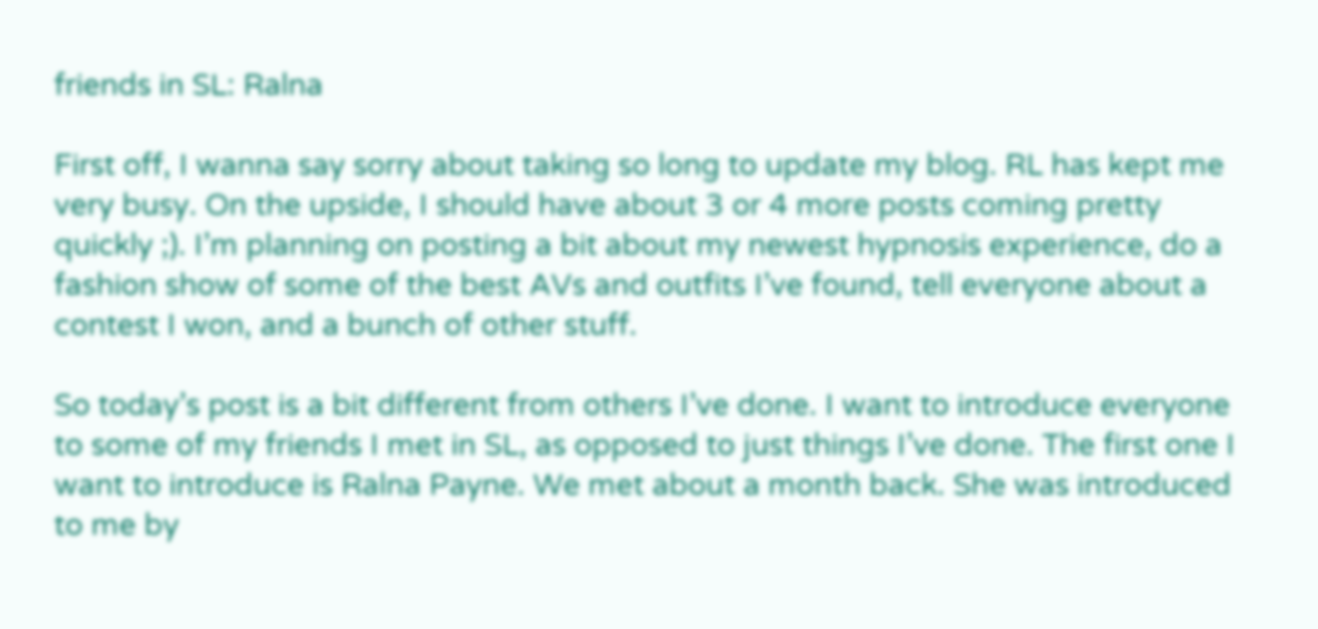friends in SL: Ralna

First off, I wanna say sorry about taking so long to update my blog. RL has kept me very busy. On the upside, I should have about 3 or 4 more posts coming pretty quickly ;). I’m planning on posting a bit about my newest hypnosis experience, do a fashion show of some of the best AVs and outfits I’ve found, tell everyone about a contest I won, and a bunch of other stuff.

So today’s post is a bit different from others I’ve done. I want to introduce everyone to some of my friends I met in SL, as opposed to just things I’ve done. The first one I want to introduce is Ralna Payne. We met about a month back. She was introduced to me by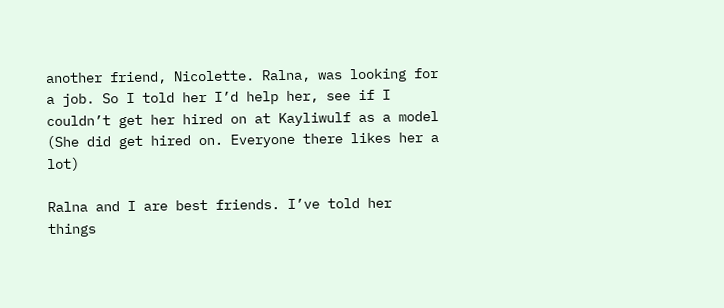another friend, Nicolette. Ralna, was looking for a job. So I told her I’d help her, see if I couldn’t get her hired on at Kayliwulf as a model (She did get hired on. Everyone there likes her a lot)

Ralna and I are best friends. I’ve told her things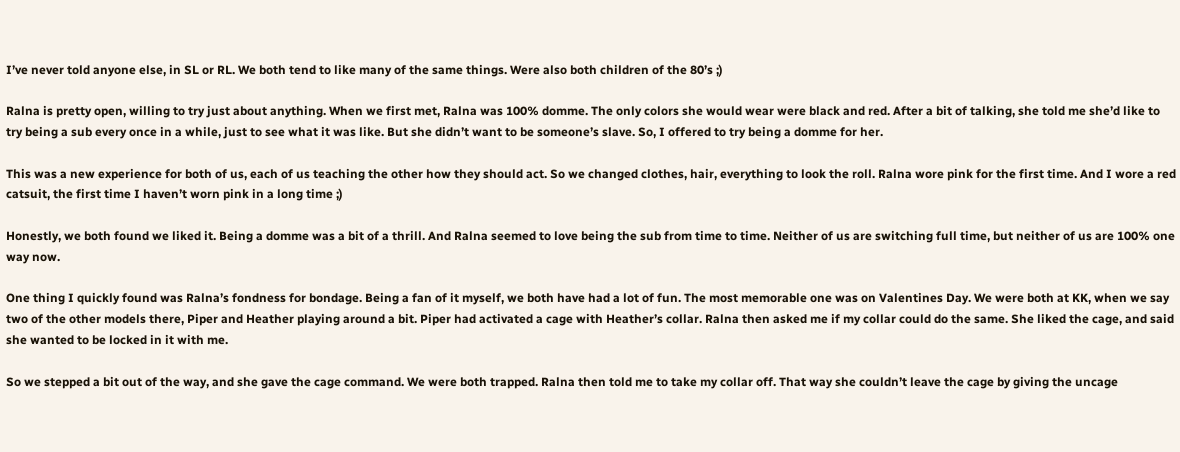I’ve never told anyone else, in SL or RL. We both tend to like many of the same things. Were also both children of the 80’s ;)

Ralna is pretty open, willing to try just about anything. When we first met, Ralna was 100% domme. The only colors she would wear were black and red. After a bit of talking, she told me she’d like to try being a sub every once in a while, just to see what it was like. But she didn’t want to be someone’s slave. So, I offered to try being a domme for her.

This was a new experience for both of us, each of us teaching the other how they should act. So we changed clothes, hair, everything to look the roll. Ralna wore pink for the first time. And I wore a red catsuit, the first time I haven’t worn pink in a long time ;)

Honestly, we both found we liked it. Being a domme was a bit of a thrill. And Ralna seemed to love being the sub from time to time. Neither of us are switching full time, but neither of us are 100% one way now.

One thing I quickly found was Ralna’s fondness for bondage. Being a fan of it myself, we both have had a lot of fun. The most memorable one was on Valentines Day. We were both at KK, when we say two of the other models there, Piper and Heather playing around a bit. Piper had activated a cage with Heather’s collar. Ralna then asked me if my collar could do the same. She liked the cage, and said she wanted to be locked in it with me.

So we stepped a bit out of the way, and she gave the cage command. We were both trapped. Ralna then told me to take my collar off. That way she couldn’t leave the cage by giving the uncage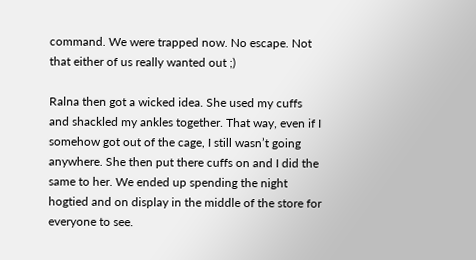command. We were trapped now. No escape. Not that either of us really wanted out ;)

Ralna then got a wicked idea. She used my cuffs and shackled my ankles together. That way, even if I somehow got out of the cage, I still wasn’t going anywhere. She then put there cuffs on and I did the same to her. We ended up spending the night hogtied and on display in the middle of the store for everyone to see.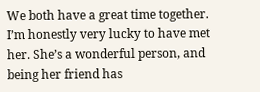We both have a great time together. I’m honestly very lucky to have met her. She’s a wonderful person, and being her friend has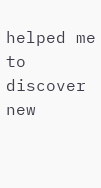helped me to discover new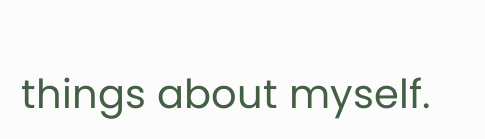things about myself.